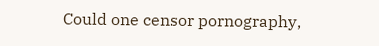Could one censor pornography,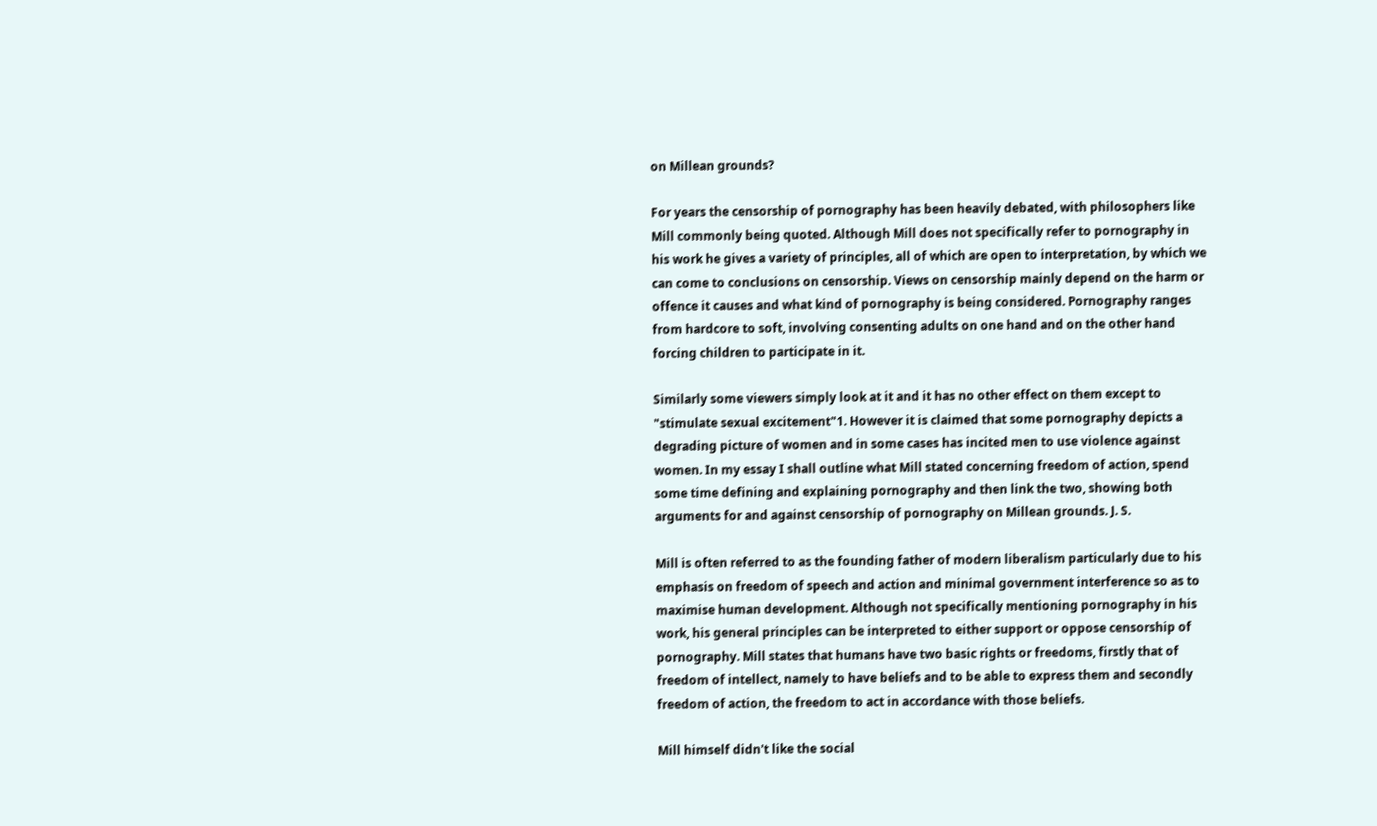on Millean grounds?

For years the censorship of pornography has been heavily debated, with philosophers like Mill commonly being quoted. Although Mill does not specifically refer to pornography in his work he gives a variety of principles, all of which are open to interpretation, by which we can come to conclusions on censorship. Views on censorship mainly depend on the harm or offence it causes and what kind of pornography is being considered. Pornography ranges from hardcore to soft, involving consenting adults on one hand and on the other hand forcing children to participate in it.

Similarly some viewers simply look at it and it has no other effect on them except to "stimulate sexual excitement"1. However it is claimed that some pornography depicts a degrading picture of women and in some cases has incited men to use violence against women. In my essay I shall outline what Mill stated concerning freedom of action, spend some time defining and explaining pornography and then link the two, showing both arguments for and against censorship of pornography on Millean grounds. J. S.

Mill is often referred to as the founding father of modern liberalism particularly due to his emphasis on freedom of speech and action and minimal government interference so as to maximise human development. Although not specifically mentioning pornography in his work, his general principles can be interpreted to either support or oppose censorship of pornography. Mill states that humans have two basic rights or freedoms, firstly that of freedom of intellect, namely to have beliefs and to be able to express them and secondly freedom of action, the freedom to act in accordance with those beliefs.

Mill himself didn't like the social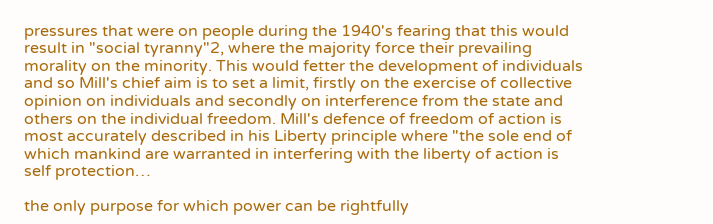pressures that were on people during the 1940's fearing that this would result in "social tyranny"2, where the majority force their prevailing morality on the minority. This would fetter the development of individuals and so Mill's chief aim is to set a limit, firstly on the exercise of collective opinion on individuals and secondly on interference from the state and others on the individual freedom. Mill's defence of freedom of action is most accurately described in his Liberty principle where "the sole end of which mankind are warranted in interfering with the liberty of action is self protection…

the only purpose for which power can be rightfully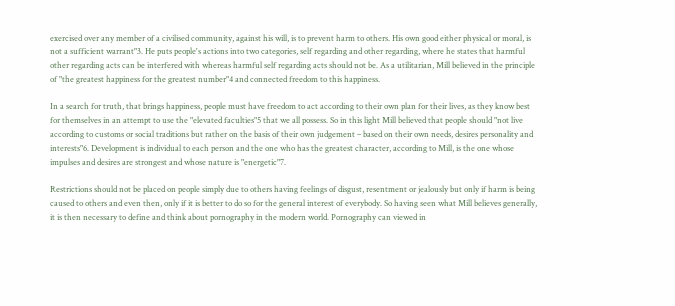exercised over any member of a civilised community, against his will, is to prevent harm to others. His own good either physical or moral, is not a sufficient warrant"3. He puts people's actions into two categories, self regarding and other regarding, where he states that harmful other regarding acts can be interfered with whereas harmful self regarding acts should not be. As a utilitarian, Mill believed in the principle of "the greatest happiness for the greatest number"4 and connected freedom to this happiness.

In a search for truth, that brings happiness, people must have freedom to act according to their own plan for their lives, as they know best for themselves in an attempt to use the "elevated faculties"5 that we all possess. So in this light Mill believed that people should "not live according to customs or social traditions but rather on the basis of their own judgement – based on their own needs, desires personality and interests"6. Development is individual to each person and the one who has the greatest character, according to Mill, is the one whose impulses and desires are strongest and whose nature is "energetic"7.

Restrictions should not be placed on people simply due to others having feelings of disgust, resentment or jealously but only if harm is being caused to others and even then, only if it is better to do so for the general interest of everybody. So having seen what Mill believes generally, it is then necessary to define and think about pornography in the modern world. Pornography can viewed in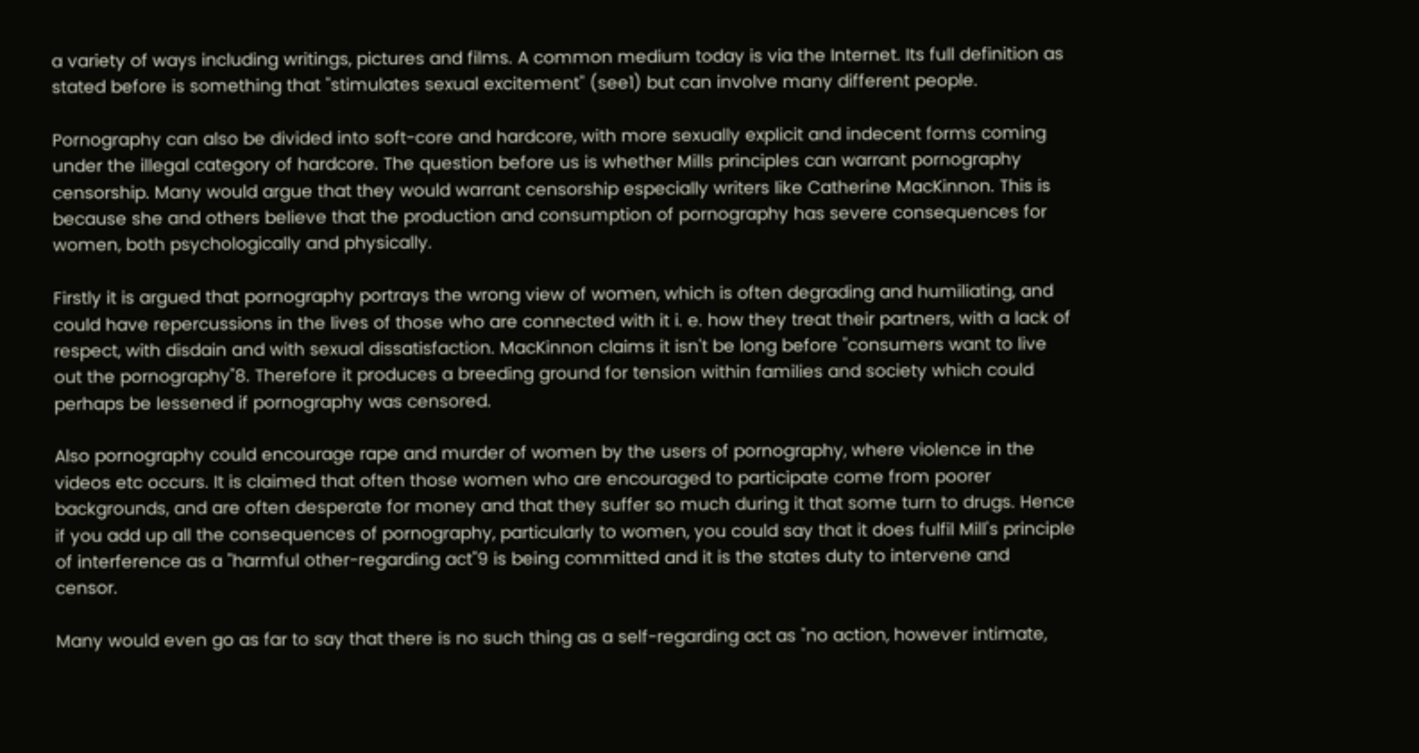a variety of ways including writings, pictures and films. A common medium today is via the Internet. Its full definition as stated before is something that "stimulates sexual excitement" (see1) but can involve many different people.

Pornography can also be divided into soft-core and hardcore, with more sexually explicit and indecent forms coming under the illegal category of hardcore. The question before us is whether Mills principles can warrant pornography censorship. Many would argue that they would warrant censorship especially writers like Catherine MacKinnon. This is because she and others believe that the production and consumption of pornography has severe consequences for women, both psychologically and physically.

Firstly it is argued that pornography portrays the wrong view of women, which is often degrading and humiliating, and could have repercussions in the lives of those who are connected with it i. e. how they treat their partners, with a lack of respect, with disdain and with sexual dissatisfaction. MacKinnon claims it isn't be long before "consumers want to live out the pornography"8. Therefore it produces a breeding ground for tension within families and society which could perhaps be lessened if pornography was censored.

Also pornography could encourage rape and murder of women by the users of pornography, where violence in the videos etc occurs. It is claimed that often those women who are encouraged to participate come from poorer backgrounds, and are often desperate for money and that they suffer so much during it that some turn to drugs. Hence if you add up all the consequences of pornography, particularly to women, you could say that it does fulfil Mill's principle of interference as a "harmful other-regarding act"9 is being committed and it is the states duty to intervene and censor.

Many would even go as far to say that there is no such thing as a self-regarding act as "no action, however intimate,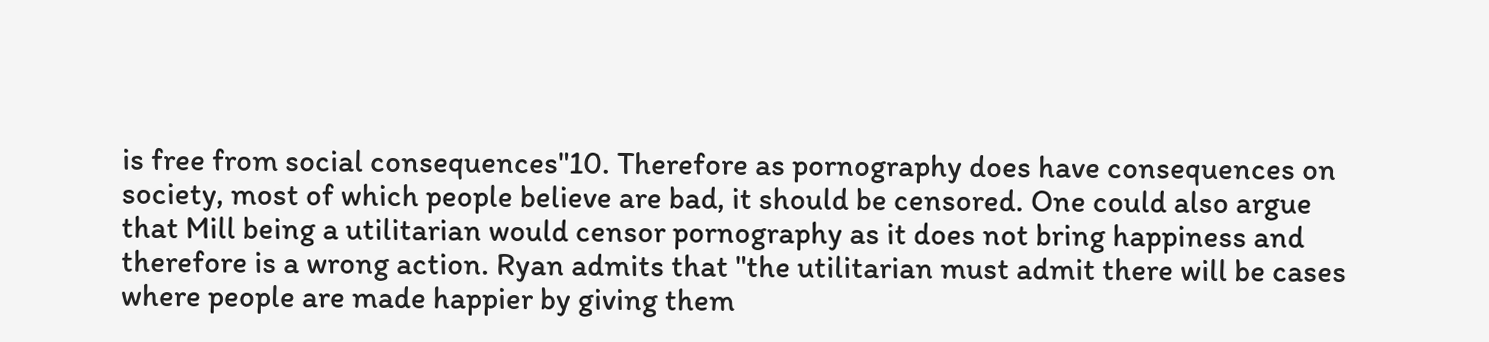is free from social consequences"10. Therefore as pornography does have consequences on society, most of which people believe are bad, it should be censored. One could also argue that Mill being a utilitarian would censor pornography as it does not bring happiness and therefore is a wrong action. Ryan admits that "the utilitarian must admit there will be cases where people are made happier by giving them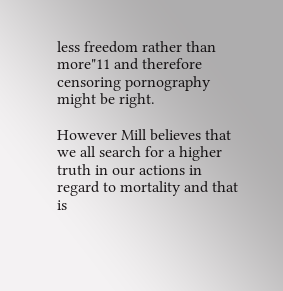less freedom rather than more"11 and therefore censoring pornography might be right.

However Mill believes that we all search for a higher truth in our actions in regard to mortality and that is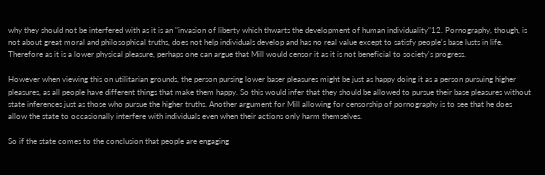why they should not be interfered with as it is an "invasion of liberty which thwarts the development of human individuality"12. Pornography, though, is not about great moral and philosophical truths, does not help individuals develop and has no real value except to satisfy people's base lusts in life. Therefore as it is a lower physical pleasure, perhaps one can argue that Mill would censor it as it is not beneficial to society's progress.

However when viewing this on utilitarian grounds, the person pursing lower baser pleasures might be just as happy doing it as a person pursuing higher pleasures, as all people have different things that make them happy. So this would infer that they should be allowed to pursue their base pleasures without state inferences just as those who pursue the higher truths. Another argument for Mill allowing for censorship of pornography is to see that he does allow the state to occasionally interfere with individuals even when their actions only harm themselves.

So if the state comes to the conclusion that people are engaging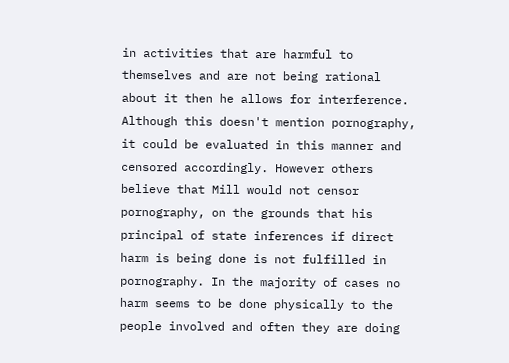in activities that are harmful to themselves and are not being rational about it then he allows for interference. Although this doesn't mention pornography, it could be evaluated in this manner and censored accordingly. However others believe that Mill would not censor pornography, on the grounds that his principal of state inferences if direct harm is being done is not fulfilled in pornography. In the majority of cases no harm seems to be done physically to the people involved and often they are doing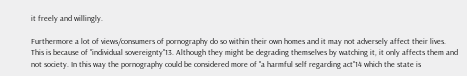it freely and willingly.

Furthermore a lot of views/consumers of pornography do so within their own homes and it may not adversely affect their lives. This is because of "individual sovereignty"13. Although they might be degrading themselves by watching it, it only affects them and not society. In this way the pornography could be considered more of "a harmful self regarding act"14 which the state is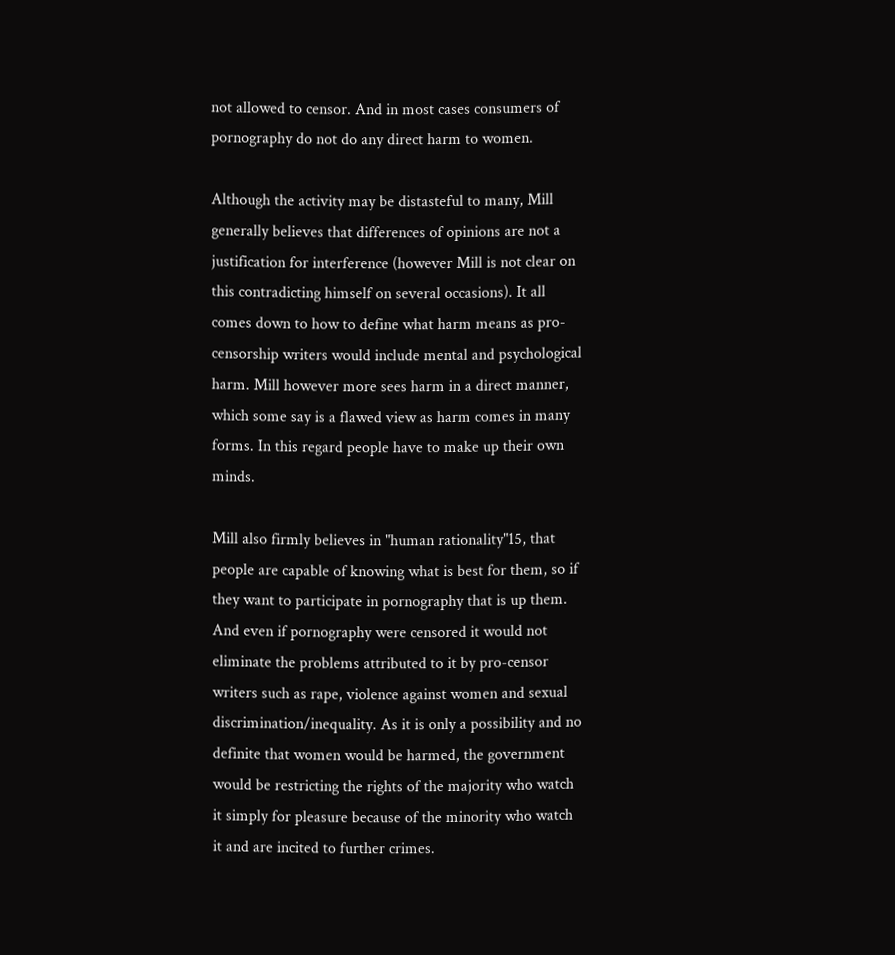not allowed to censor. And in most cases consumers of pornography do not do any direct harm to women.

Although the activity may be distasteful to many, Mill generally believes that differences of opinions are not a justification for interference (however Mill is not clear on this contradicting himself on several occasions). It all comes down to how to define what harm means as pro-censorship writers would include mental and psychological harm. Mill however more sees harm in a direct manner, which some say is a flawed view as harm comes in many forms. In this regard people have to make up their own minds.

Mill also firmly believes in "human rationality"15, that people are capable of knowing what is best for them, so if they want to participate in pornography that is up them. And even if pornography were censored it would not eliminate the problems attributed to it by pro-censor writers such as rape, violence against women and sexual discrimination/inequality. As it is only a possibility and no definite that women would be harmed, the government would be restricting the rights of the majority who watch it simply for pleasure because of the minority who watch it and are incited to further crimes.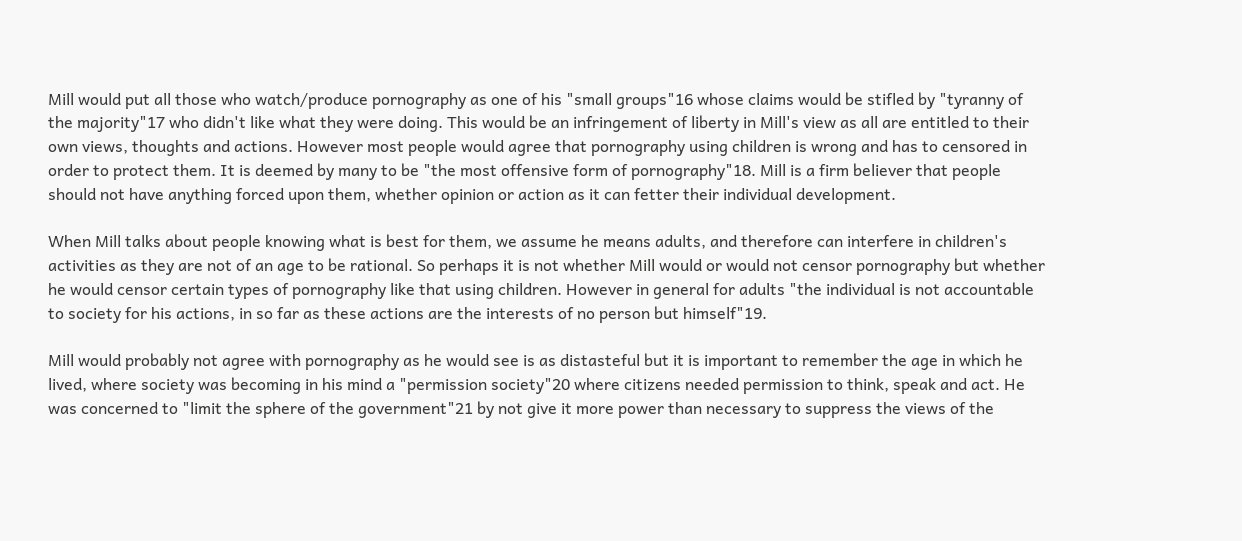Mill would put all those who watch/produce pornography as one of his "small groups"16 whose claims would be stifled by "tyranny of the majority"17 who didn't like what they were doing. This would be an infringement of liberty in Mill's view as all are entitled to their own views, thoughts and actions. However most people would agree that pornography using children is wrong and has to censored in order to protect them. It is deemed by many to be "the most offensive form of pornography"18. Mill is a firm believer that people should not have anything forced upon them, whether opinion or action as it can fetter their individual development.

When Mill talks about people knowing what is best for them, we assume he means adults, and therefore can interfere in children's activities as they are not of an age to be rational. So perhaps it is not whether Mill would or would not censor pornography but whether he would censor certain types of pornography like that using children. However in general for adults "the individual is not accountable to society for his actions, in so far as these actions are the interests of no person but himself"19.

Mill would probably not agree with pornography as he would see is as distasteful but it is important to remember the age in which he lived, where society was becoming in his mind a "permission society"20 where citizens needed permission to think, speak and act. He was concerned to "limit the sphere of the government"21 by not give it more power than necessary to suppress the views of the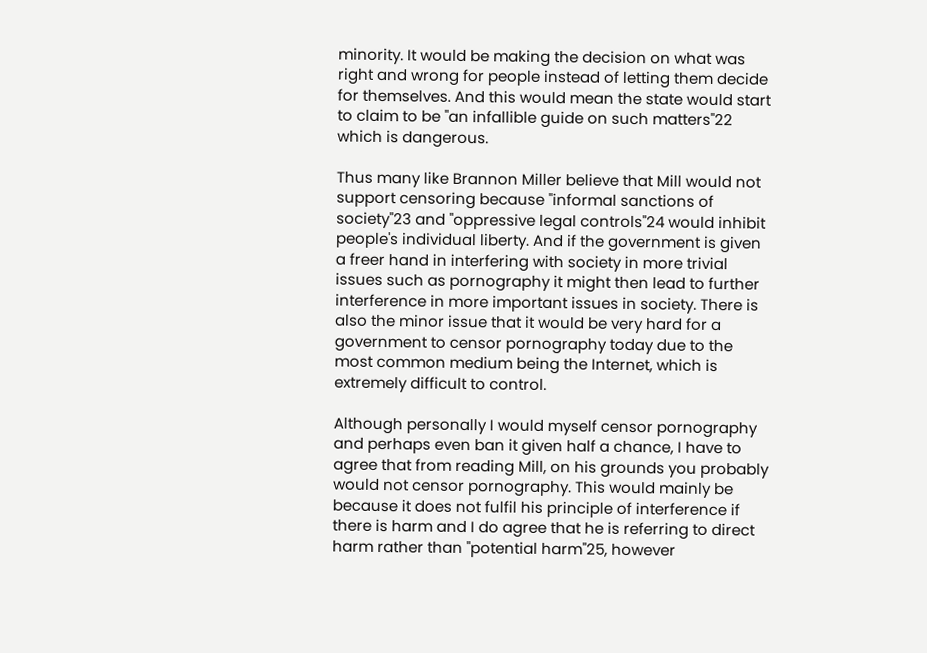minority. It would be making the decision on what was right and wrong for people instead of letting them decide for themselves. And this would mean the state would start to claim to be "an infallible guide on such matters"22 which is dangerous.

Thus many like Brannon Miller believe that Mill would not support censoring because "informal sanctions of society"23 and "oppressive legal controls"24 would inhibit people's individual liberty. And if the government is given a freer hand in interfering with society in more trivial issues such as pornography it might then lead to further interference in more important issues in society. There is also the minor issue that it would be very hard for a government to censor pornography today due to the most common medium being the Internet, which is extremely difficult to control.

Although personally I would myself censor pornography and perhaps even ban it given half a chance, I have to agree that from reading Mill, on his grounds you probably would not censor pornography. This would mainly be because it does not fulfil his principle of interference if there is harm and I do agree that he is referring to direct harm rather than "potential harm"25, however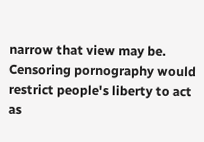narrow that view may be. Censoring pornography would restrict people's liberty to act as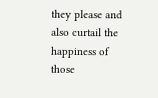they please and also curtail the happiness of those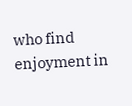who find enjoyment in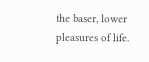the baser, lower pleasures of life.